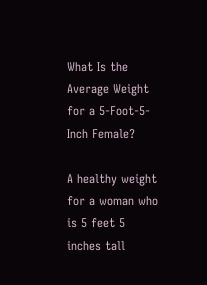What Is the Average Weight for a 5-Foot-5-Inch Female?

A healthy weight for a woman who is 5 feet 5 inches tall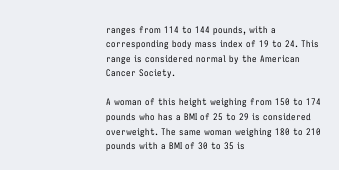ranges from 114 to 144 pounds, with a corresponding body mass index of 19 to 24. This range is considered normal by the American Cancer Society.

A woman of this height weighing from 150 to 174 pounds who has a BMI of 25 to 29 is considered overweight. The same woman weighing 180 to 210 pounds with a BMI of 30 to 35 is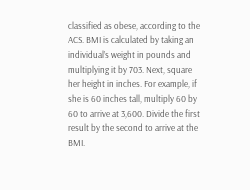classified as obese, according to the ACS. BMI is calculated by taking an individual’s weight in pounds and multiplying it by 703. Next, square her height in inches. For example, if she is 60 inches tall, multiply 60 by 60 to arrive at 3,600. Divide the first result by the second to arrive at the BMI.